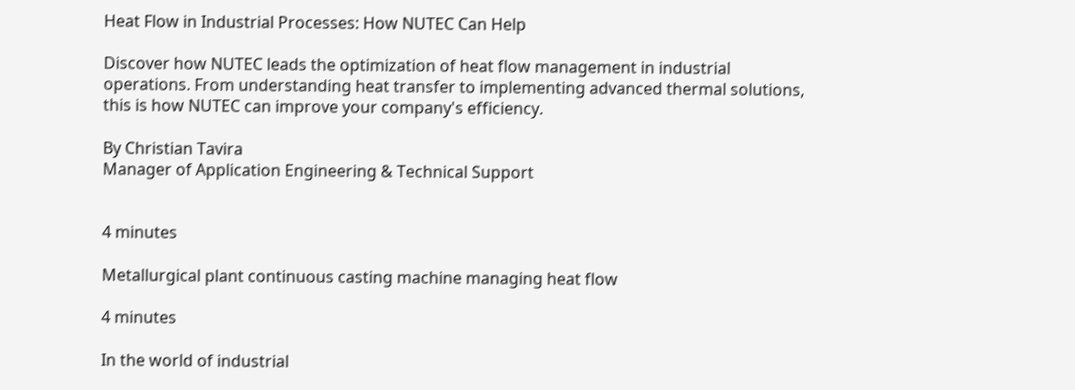Heat Flow in Industrial Processes: How NUTEC Can Help

Discover how NUTEC leads the optimization of heat flow management in industrial operations. From understanding heat transfer to implementing advanced thermal solutions, this is how NUTEC can improve your company's efficiency.

By Christian Tavira
Manager of Application Engineering & Technical Support


4 minutes

Metallurgical plant continuous casting machine managing heat flow

4 minutes

In the world of industrial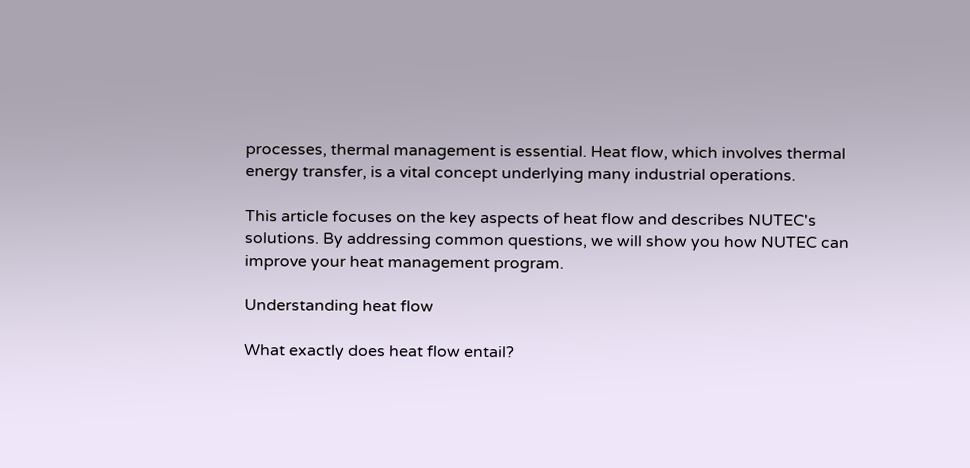processes, thermal management is essential. Heat flow, which involves thermal energy transfer, is a vital concept underlying many industrial operations.

This article focuses on the key aspects of heat flow and describes NUTEC's solutions. By addressing common questions, we will show you how NUTEC can improve your heat management program.

Understanding heat flow

What exactly does heat flow entail?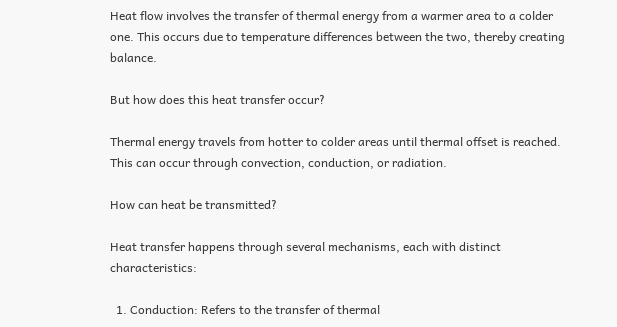Heat flow involves the transfer of thermal energy from a warmer area to a colder one. This occurs due to temperature differences between the two, thereby creating balance.

But how does this heat transfer occur?

Thermal energy travels from hotter to colder areas until thermal offset is reached. This can occur through convection, conduction, or radiation.

How can heat be transmitted?

Heat transfer happens through several mechanisms, each with distinct characteristics:

  1. Conduction: Refers to the transfer of thermal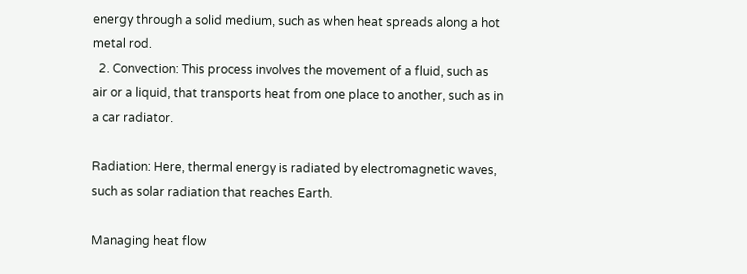energy through a solid medium, such as when heat spreads along a hot metal rod.
  2. Convection: This process involves the movement of a fluid, such as air or a liquid, that transports heat from one place to another, such as in a car radiator.

Radiation: Here, thermal energy is radiated by electromagnetic waves, such as solar radiation that reaches Earth.

Managing heat flow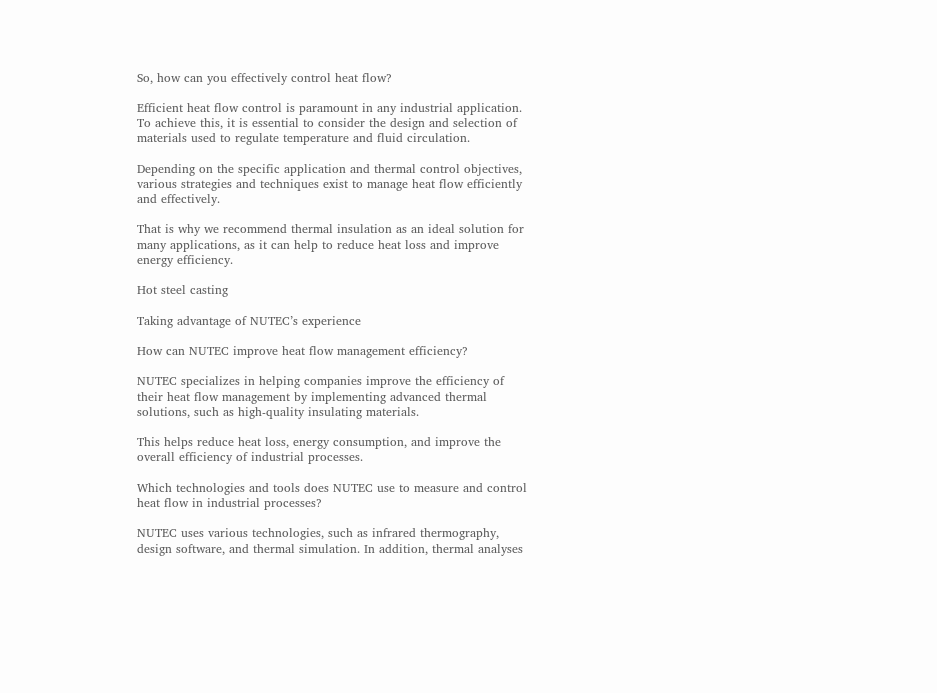So, how can you effectively control heat flow?

Efficient heat flow control is paramount in any industrial application. To achieve this, it is essential to consider the design and selection of materials used to regulate temperature and fluid circulation.

Depending on the specific application and thermal control objectives, various strategies and techniques exist to manage heat flow efficiently and effectively.

That is why we recommend thermal insulation as an ideal solution for many applications, as it can help to reduce heat loss and improve energy efficiency.

Hot steel casting

Taking advantage of NUTEC’s experience

How can NUTEC improve heat flow management efficiency?

NUTEC specializes in helping companies improve the efficiency of their heat flow management by implementing advanced thermal solutions, such as high-quality insulating materials.

This helps reduce heat loss, energy consumption, and improve the overall efficiency of industrial processes.

Which technologies and tools does NUTEC use to measure and control heat flow in industrial processes?

NUTEC uses various technologies, such as infrared thermography, design software, and thermal simulation. In addition, thermal analyses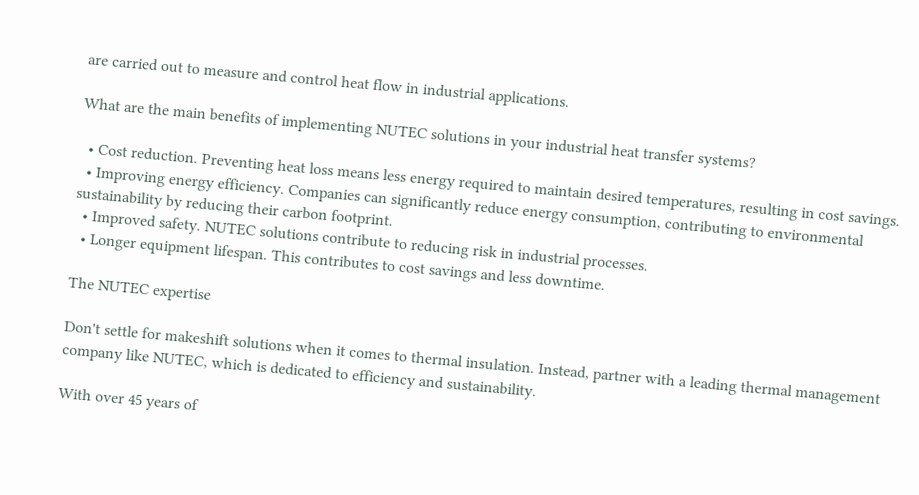are carried out to measure and control heat flow in industrial applications.

What are the main benefits of implementing NUTEC solutions in your industrial heat transfer systems?

  • Cost reduction. Preventing heat loss means less energy required to maintain desired temperatures, resulting in cost savings.
  • Improving energy efficiency. Companies can significantly reduce energy consumption, contributing to environmental sustainability by reducing their carbon footprint.
  • Improved safety. NUTEC solutions contribute to reducing risk in industrial processes.
  • Longer equipment lifespan. This contributes to cost savings and less downtime.

The NUTEC expertise

Don't settle for makeshift solutions when it comes to thermal insulation. Instead, partner with a leading thermal management company like NUTEC, which is dedicated to efficiency and sustainability.

With over 45 years of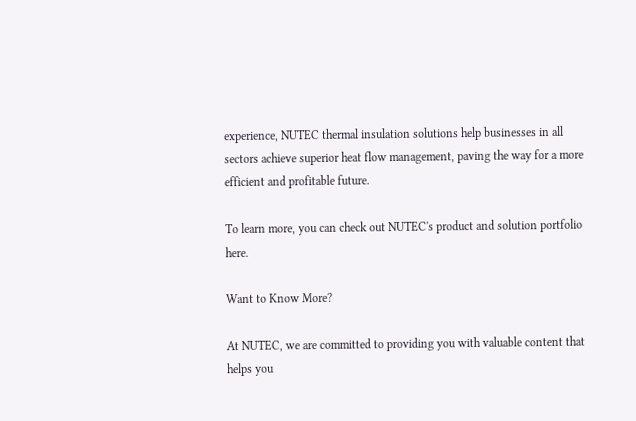experience, NUTEC thermal insulation solutions help businesses in all sectors achieve superior heat flow management, paving the way for a more efficient and profitable future.

To learn more, you can check out NUTEC's product and solution portfolio here.

Want to Know More?

At NUTEC, we are committed to providing you with valuable content that helps you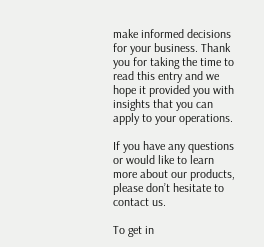make informed decisions for your business. Thank you for taking the time to read this entry and we hope it provided you with insights that you can apply to your operations.

If you have any questions or would like to learn more about our products, please don’t hesitate to contact us.

To get in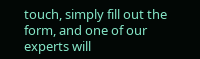touch, simply fill out the form, and one of our experts will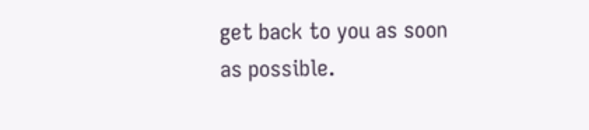get back to you as soon as possible.